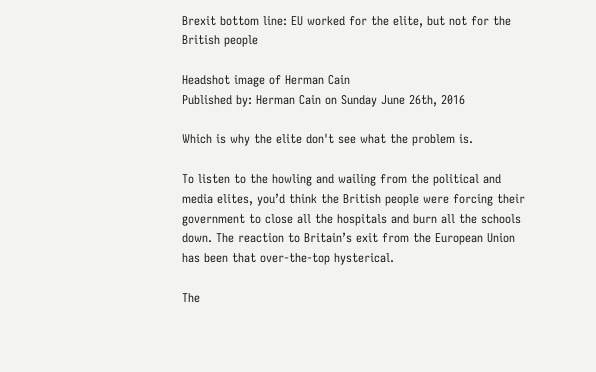Brexit bottom line: EU worked for the elite, but not for the British people

Headshot image of Herman Cain
Published by: Herman Cain on Sunday June 26th, 2016

Which is why the elite don't see what the problem is.

To listen to the howling and wailing from the political and media elites, you’d think the British people were forcing their government to close all the hospitals and burn all the schools down. The reaction to Britain’s exit from the European Union has been that over-the-top hysterical.

The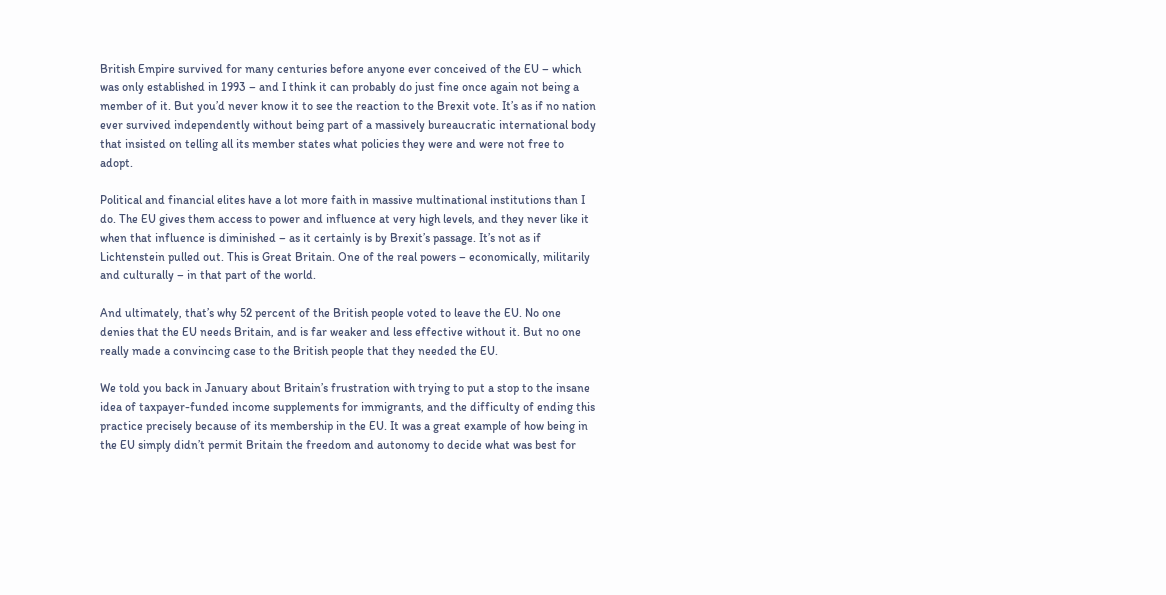British Empire survived for many centuries before anyone ever conceived of the EU – which was only established in 1993 – and I think it can probably do just fine once again not being a member of it. But you’d never know it to see the reaction to the Brexit vote. It’s as if no nation ever survived independently without being part of a massively bureaucratic international body that insisted on telling all its member states what policies they were and were not free to adopt.

Political and financial elites have a lot more faith in massive multinational institutions than I do. The EU gives them access to power and influence at very high levels, and they never like it when that influence is diminished – as it certainly is by Brexit’s passage. It’s not as if Lichtenstein pulled out. This is Great Britain. One of the real powers – economically, militarily and culturally – in that part of the world.

And ultimately, that’s why 52 percent of the British people voted to leave the EU. No one denies that the EU needs Britain, and is far weaker and less effective without it. But no one really made a convincing case to the British people that they needed the EU.

We told you back in January about Britain’s frustration with trying to put a stop to the insane idea of taxpayer-funded income supplements for immigrants, and the difficulty of ending this practice precisely because of its membership in the EU. It was a great example of how being in the EU simply didn’t permit Britain the freedom and autonomy to decide what was best for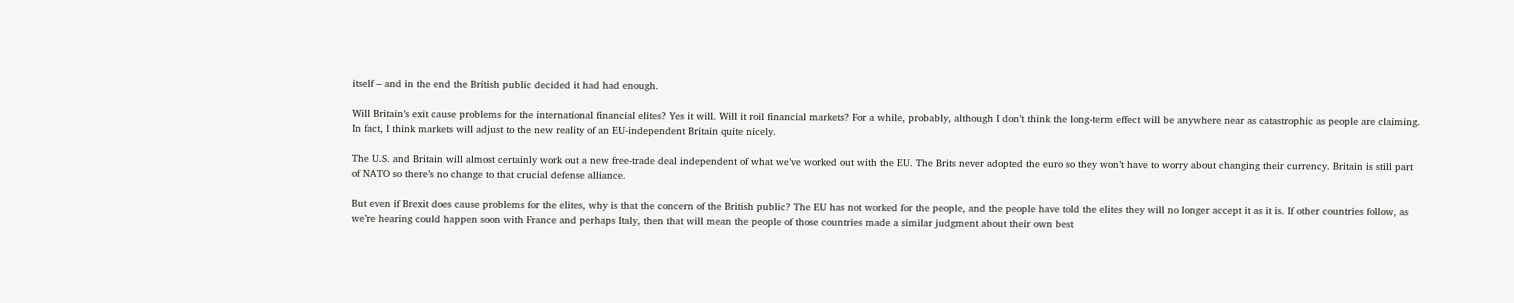itself – and in the end the British public decided it had had enough.

Will Britain’s exit cause problems for the international financial elites? Yes it will. Will it roil financial markets? For a while, probably, although I don’t think the long-term effect will be anywhere near as catastrophic as people are claiming. In fact, I think markets will adjust to the new reality of an EU-independent Britain quite nicely.

The U.S. and Britain will almost certainly work out a new free-trade deal independent of what we’ve worked out with the EU. The Brits never adopted the euro so they won’t have to worry about changing their currency. Britain is still part of NATO so there’s no change to that crucial defense alliance.

But even if Brexit does cause problems for the elites, why is that the concern of the British public? The EU has not worked for the people, and the people have told the elites they will no longer accept it as it is. If other countries follow, as we’re hearing could happen soon with France and perhaps Italy, then that will mean the people of those countries made a similar judgment about their own best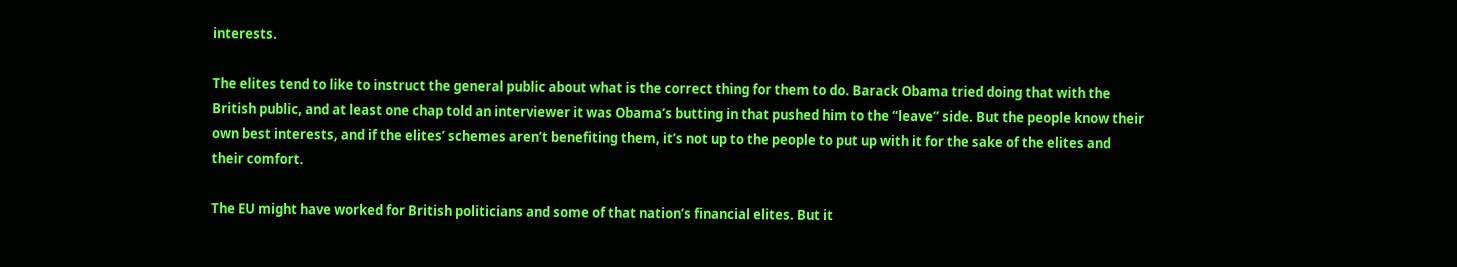interests.

The elites tend to like to instruct the general public about what is the correct thing for them to do. Barack Obama tried doing that with the British public, and at least one chap told an interviewer it was Obama’s butting in that pushed him to the “leave” side. But the people know their own best interests, and if the elites’ schemes aren’t benefiting them, it’s not up to the people to put up with it for the sake of the elites and their comfort.

The EU might have worked for British politicians and some of that nation’s financial elites. But it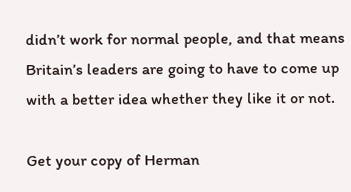didn’t work for normal people, and that means Britain’s leaders are going to have to come up with a better idea whether they like it or not.

Get your copy of Herman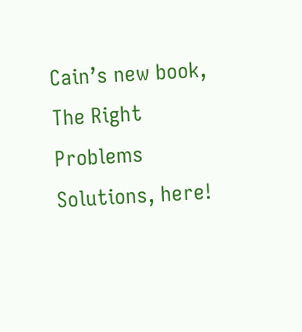Cain’s new book, The Right Problems Solutions, here!